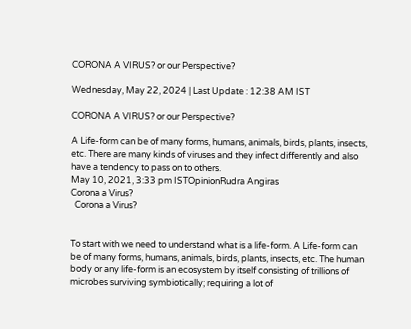CORONA A VIRUS? or our Perspective?

Wednesday, May 22, 2024 | Last Update : 12:38 AM IST

CORONA A VIRUS? or our Perspective?

A Life-form can be of many forms, humans, animals, birds, plants, insects, etc. There are many kinds of viruses and they infect differently and also have a tendency to pass on to others.
May 10, 2021, 3:33 pm ISTOpinionRudra Angiras
Corona a Virus?
  Corona a Virus?


To start with we need to understand what is a life-form. A Life-form can be of many forms, humans, animals, birds, plants, insects, etc. The human body or any life-form is an ecosystem by itself consisting of trillions of microbes surviving symbiotically; requiring a lot of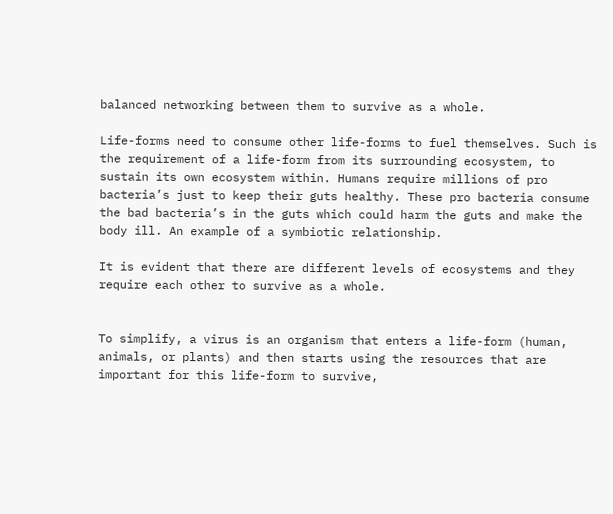balanced networking between them to survive as a whole.

Life-forms need to consume other life-forms to fuel themselves. Such is the requirement of a life-form from its surrounding ecosystem, to sustain its own ecosystem within. Humans require millions of pro bacteria’s just to keep their guts healthy. These pro bacteria consume the bad bacteria’s in the guts which could harm the guts and make the body ill. An example of a symbiotic relationship.

It is evident that there are different levels of ecosystems and they require each other to survive as a whole.


To simplify, a virus is an organism that enters a life-form (human, animals, or plants) and then starts using the resources that are important for this life-form to survive,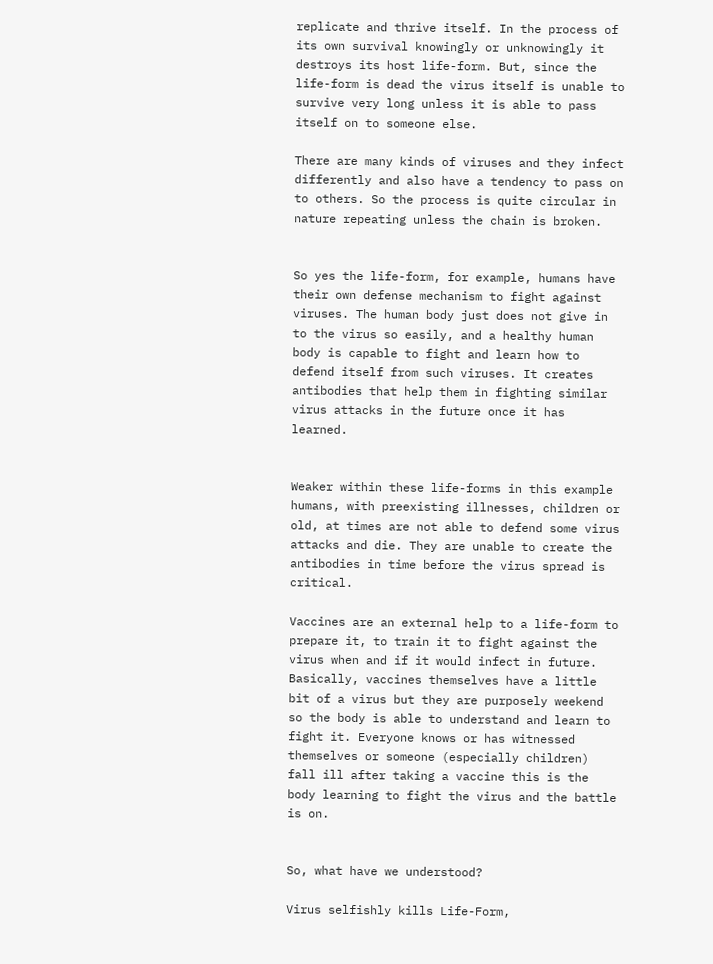replicate and thrive itself. In the process of its own survival knowingly or unknowingly it destroys its host life-form. But, since the life-form is dead the virus itself is unable to survive very long unless it is able to pass itself on to someone else.

There are many kinds of viruses and they infect differently and also have a tendency to pass on to others. So the process is quite circular in nature repeating unless the chain is broken.


So yes the life-form, for example, humans have their own defense mechanism to fight against viruses. The human body just does not give in to the virus so easily, and a healthy human body is capable to fight and learn how to defend itself from such viruses. It creates antibodies that help them in fighting similar virus attacks in the future once it has learned.


Weaker within these life-forms in this example humans, with preexisting illnesses, children or old, at times are not able to defend some virus attacks and die. They are unable to create the antibodies in time before the virus spread is critical.

Vaccines are an external help to a life-form to prepare it, to train it to fight against the virus when and if it would infect in future. Basically, vaccines themselves have a little bit of a virus but they are purposely weekend so the body is able to understand and learn to fight it. Everyone knows or has witnessed themselves or someone (especially children) fall ill after taking a vaccine this is the body learning to fight the virus and the battle is on.


So, what have we understood?

Virus selfishly kills Life-Form,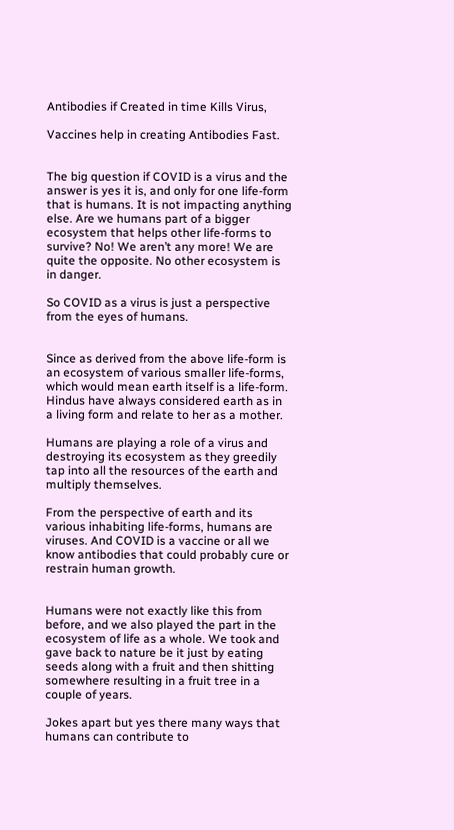Antibodies if Created in time Kills Virus,

Vaccines help in creating Antibodies Fast.


The big question if COVID is a virus and the answer is yes it is, and only for one life-form that is humans. It is not impacting anything else. Are we humans part of a bigger ecosystem that helps other life-forms to survive? No! We aren’t any more! We are quite the opposite. No other ecosystem is in danger.

So COVID as a virus is just a perspective from the eyes of humans.


Since as derived from the above life-form is an ecosystem of various smaller life-forms, which would mean earth itself is a life-form. Hindus have always considered earth as in a living form and relate to her as a mother.

Humans are playing a role of a virus and destroying its ecosystem as they greedily tap into all the resources of the earth and multiply themselves.

From the perspective of earth and its various inhabiting life-forms, humans are viruses. And COVID is a vaccine or all we know antibodies that could probably cure or restrain human growth.


Humans were not exactly like this from before, and we also played the part in the ecosystem of life as a whole. We took and gave back to nature be it just by eating seeds along with a fruit and then shitting somewhere resulting in a fruit tree in a couple of years.

Jokes apart but yes there many ways that humans can contribute to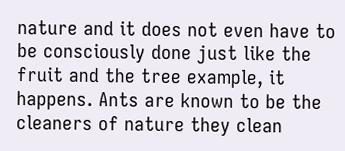nature and it does not even have to be consciously done just like the fruit and the tree example, it happens. Ants are known to be the cleaners of nature they clean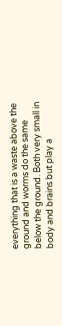everything that is a waste above the ground and worms do the same below the ground. Both very small in body and brains but play a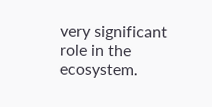very significant role in the ecosystem.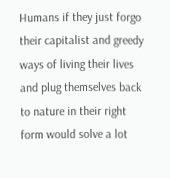Humans if they just forgo their capitalist and greedy ways of living their lives and plug themselves back to nature in their right form would solve a lot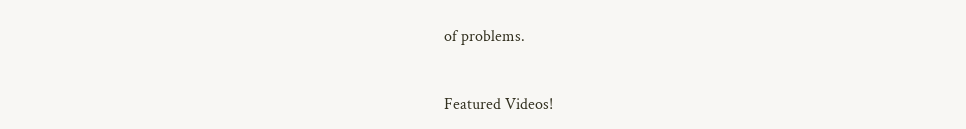of problems.


Featured Videos!